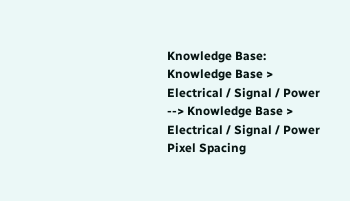Knowledge Base:
Knowledge Base > Electrical / Signal / Power --> Knowledge Base > Electrical / Signal / Power
Pixel Spacing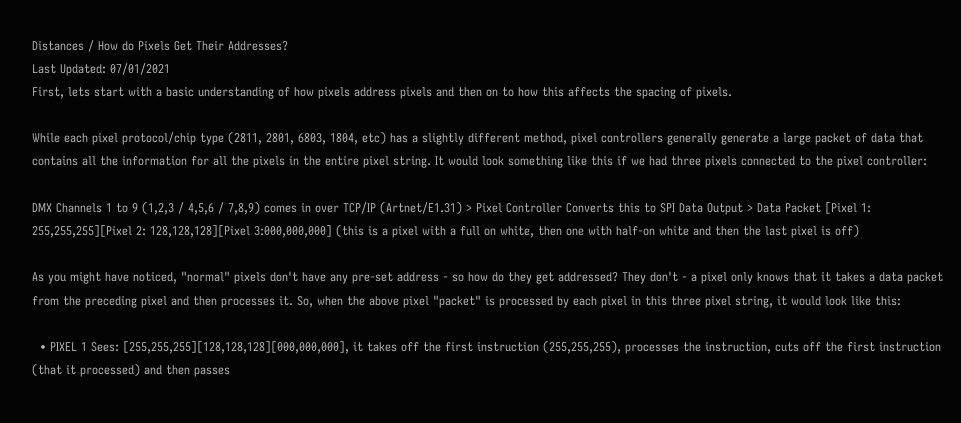Distances / How do Pixels Get Their Addresses?
Last Updated: 07/01/2021
First, lets start with a basic understanding of how pixels address pixels and then on to how this affects the spacing of pixels.

While each pixel protocol/chip type (2811, 2801, 6803, 1804, etc) has a slightly different method, pixel controllers generally generate a large packet of data that contains all the information for all the pixels in the entire pixel string. It would look something like this if we had three pixels connected to the pixel controller:

DMX Channels 1 to 9 (1,2,3 / 4,5,6 / 7,8,9) comes in over TCP/IP (Artnet/E1.31) > Pixel Controller Converts this to SPI Data Output > Data Packet [Pixel 1: 255,255,255][Pixel 2: 128,128,128][Pixel 3:000,000,000] (this is a pixel with a full on white, then one with half-on white and then the last pixel is off)

As you might have noticed, "normal" pixels don't have any pre-set address - so how do they get addressed? They don't - a pixel only knows that it takes a data packet from the preceding pixel and then processes it. So, when the above pixel "packet" is processed by each pixel in this three pixel string, it would look like this:

  • PIXEL 1 Sees: [255,255,255][128,128,128][000,000,000], it takes off the first instruction (255,255,255), processes the instruction, cuts off the first instruction (that it processed) and then passes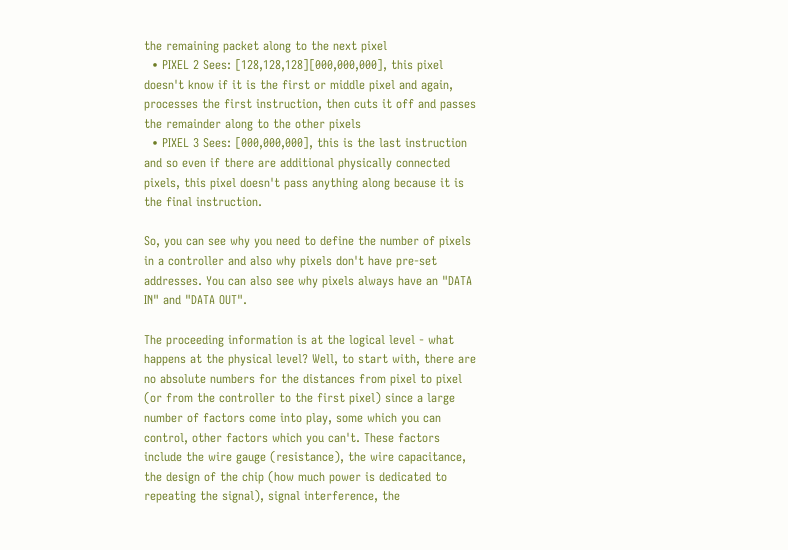the remaining packet along to the next pixel
  • PIXEL 2 Sees: [128,128,128][000,000,000], this pixel doesn't know if it is the first or middle pixel and again, processes the first instruction, then cuts it off and passes the remainder along to the other pixels
  • PIXEL 3 Sees: [000,000,000], this is the last instruction and so even if there are additional physically connected pixels, this pixel doesn't pass anything along because it is the final instruction.

So, you can see why you need to define the number of pixels in a controller and also why pixels don't have pre-set addresses. You can also see why pixels always have an "DATA IN" and "DATA OUT".

The proceeding information is at the logical level - what happens at the physical level? Well, to start with, there are no absolute numbers for the distances from pixel to pixel (or from the controller to the first pixel) since a large number of factors come into play, some which you can control, other factors which you can't. These factors include the wire gauge (resistance), the wire capacitance, the design of the chip (how much power is dedicated to repeating the signal), signal interference, the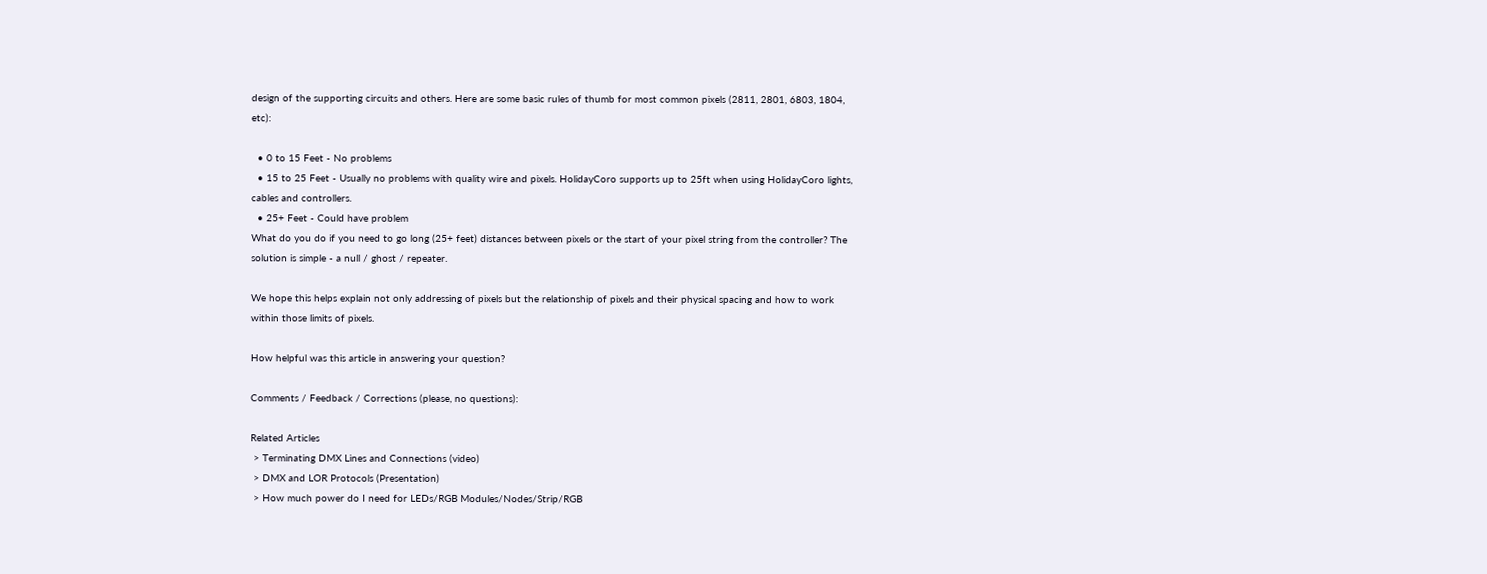design of the supporting circuits and others. Here are some basic rules of thumb for most common pixels (2811, 2801, 6803, 1804, etc):

  • 0 to 15 Feet - No problems
  • 15 to 25 Feet - Usually no problems with quality wire and pixels. HolidayCoro supports up to 25ft when using HolidayCoro lights, cables and controllers.
  • 25+ Feet - Could have problem
What do you do if you need to go long (25+ feet) distances between pixels or the start of your pixel string from the controller? The solution is simple - a null / ghost / repeater.

We hope this helps explain not only addressing of pixels but the relationship of pixels and their physical spacing and how to work within those limits of pixels.

How helpful was this article in answering your question?

Comments / Feedback / Corrections (please, no questions):

Related Articles
 > Terminating DMX Lines and Connections (video)
 > DMX and LOR Protocols (Presentation)
 > How much power do I need for LEDs/RGB Modules/Nodes/Strip/RGB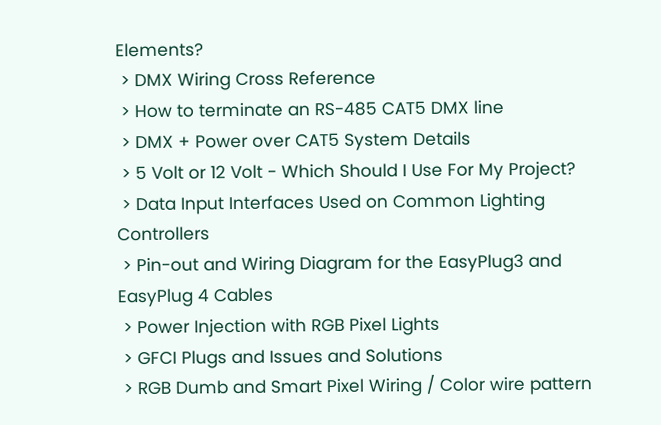Elements?
 > DMX Wiring Cross Reference
 > How to terminate an RS-485 CAT5 DMX line
 > DMX + Power over CAT5 System Details
 > 5 Volt or 12 Volt - Which Should I Use For My Project?
 > Data Input Interfaces Used on Common Lighting Controllers
 > Pin-out and Wiring Diagram for the EasyPlug3 and EasyPlug 4 Cables
 > Power Injection with RGB Pixel Lights
 > GFCI Plugs and Issues and Solutions
 > RGB Dumb and Smart Pixel Wiring / Color wire pattern